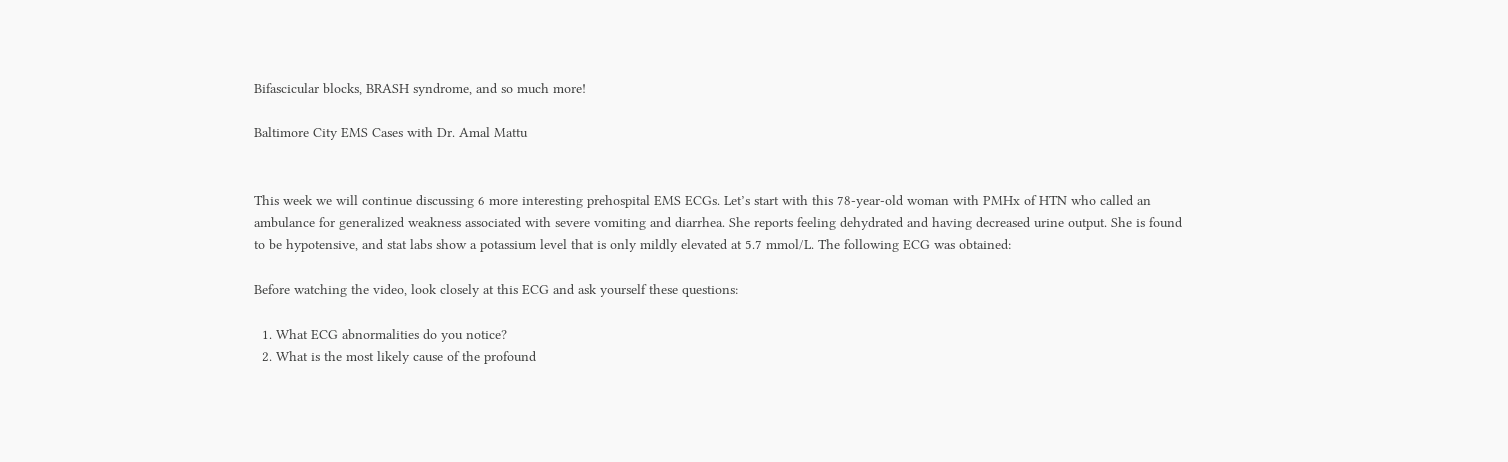Bifascicular blocks, BRASH syndrome, and so much more!

Baltimore City EMS Cases with Dr. Amal Mattu


This week we will continue discussing 6 more interesting prehospital EMS ECGs. Let’s start with this 78-year-old woman with PMHx of HTN who called an ambulance for generalized weakness associated with severe vomiting and diarrhea. She reports feeling dehydrated and having decreased urine output. She is found to be hypotensive, and stat labs show a potassium level that is only mildly elevated at 5.7 mmol/L. The following ECG was obtained:

Before watching the video, look closely at this ECG and ask yourself these questions:

  1. What ECG abnormalities do you notice?
  2. What is the most likely cause of the profound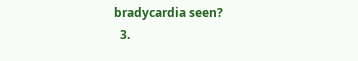bradycardia seen?
  3.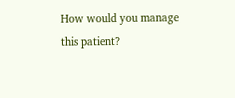How would you manage this patient?